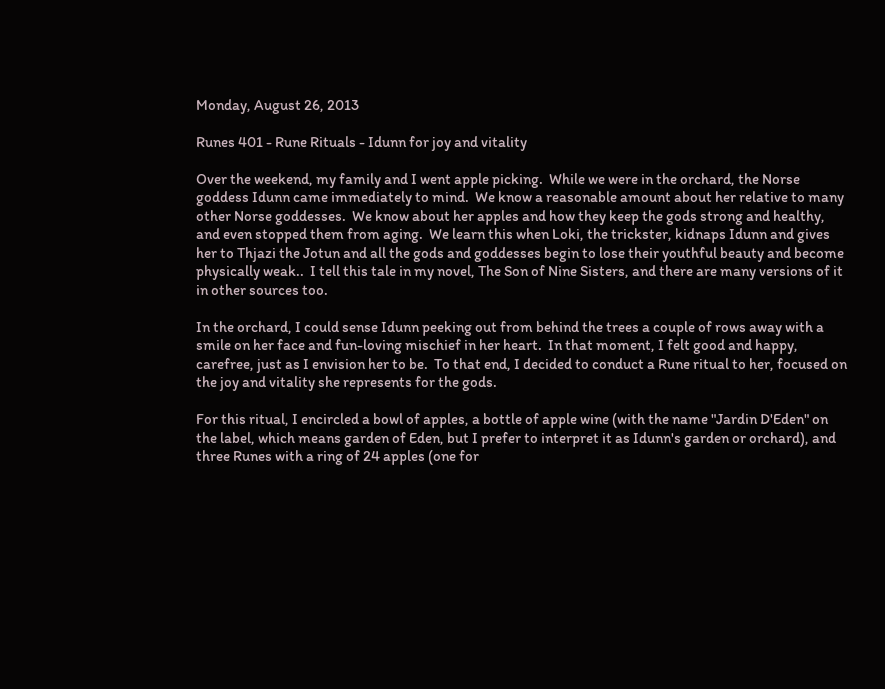Monday, August 26, 2013

Runes 401 - Rune Rituals - Idunn for joy and vitality

Over the weekend, my family and I went apple picking.  While we were in the orchard, the Norse goddess Idunn came immediately to mind.  We know a reasonable amount about her relative to many other Norse goddesses.  We know about her apples and how they keep the gods strong and healthy, and even stopped them from aging.  We learn this when Loki, the trickster, kidnaps Idunn and gives her to Thjazi the Jotun and all the gods and goddesses begin to lose their youthful beauty and become physically weak..  I tell this tale in my novel, The Son of Nine Sisters, and there are many versions of it in other sources too.

In the orchard, I could sense Idunn peeking out from behind the trees a couple of rows away with a smile on her face and fun-loving mischief in her heart.  In that moment, I felt good and happy, carefree, just as I envision her to be.  To that end, I decided to conduct a Rune ritual to her, focused on the joy and vitality she represents for the gods.

For this ritual, I encircled a bowl of apples, a bottle of apple wine (with the name "Jardin D'Eden" on the label, which means garden of Eden, but I prefer to interpret it as Idunn's garden or orchard), and three Runes with a ring of 24 apples (one for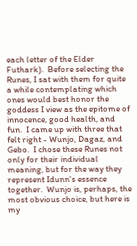each letter of the Elder Futhark).  Before selecting the Runes, I sat with them for quite a while contemplating which ones would best honor the goddess I view as the epitome of innocence, good health, and fun.  I came up with three that felt right - Wunjo, Dagaz, and Gebo.  I chose these Runes not only for their individual meaning, but for the way they represent Idunn's essence together.  Wunjo is, perhaps, the most obvious choice, but here is my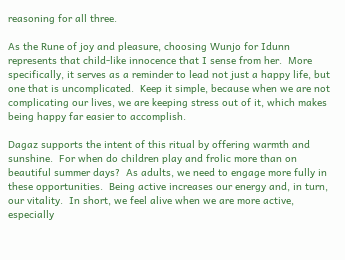reasoning for all three.

As the Rune of joy and pleasure, choosing Wunjo for Idunn represents that child-like innocence that I sense from her.  More specifically, it serves as a reminder to lead not just a happy life, but one that is uncomplicated.  Keep it simple, because when we are not complicating our lives, we are keeping stress out of it, which makes being happy far easier to accomplish.

Dagaz supports the intent of this ritual by offering warmth and sunshine.  For when do children play and frolic more than on beautiful summer days?  As adults, we need to engage more fully in these opportunities.  Being active increases our energy and, in turn, our vitality.  In short, we feel alive when we are more active, especially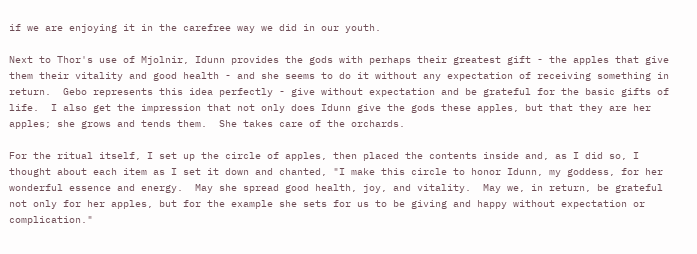if we are enjoying it in the carefree way we did in our youth.

Next to Thor's use of Mjolnir, Idunn provides the gods with perhaps their greatest gift - the apples that give them their vitality and good health - and she seems to do it without any expectation of receiving something in return.  Gebo represents this idea perfectly - give without expectation and be grateful for the basic gifts of life.  I also get the impression that not only does Idunn give the gods these apples, but that they are her apples; she grows and tends them.  She takes care of the orchards.

For the ritual itself, I set up the circle of apples, then placed the contents inside and, as I did so, I thought about each item as I set it down and chanted, "I make this circle to honor Idunn, my goddess, for her wonderful essence and energy.  May she spread good health, joy, and vitality.  May we, in return, be grateful not only for her apples, but for the example she sets for us to be giving and happy without expectation or complication."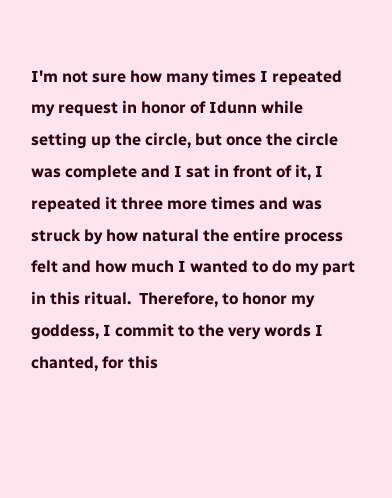I'm not sure how many times I repeated my request in honor of Idunn while setting up the circle, but once the circle was complete and I sat in front of it, I repeated it three more times and was struck by how natural the entire process felt and how much I wanted to do my part in this ritual.  Therefore, to honor my goddess, I commit to the very words I chanted, for this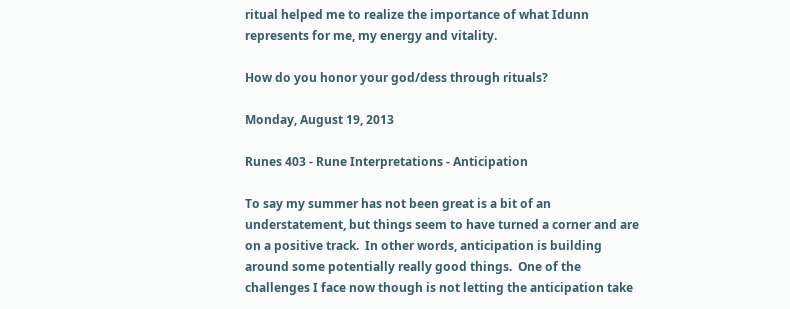ritual helped me to realize the importance of what Idunn represents for me, my energy and vitality.

How do you honor your god/dess through rituals?

Monday, August 19, 2013

Runes 403 - Rune Interpretations - Anticipation

To say my summer has not been great is a bit of an understatement, but things seem to have turned a corner and are on a positive track.  In other words, anticipation is building around some potentially really good things.  One of the challenges I face now though is not letting the anticipation take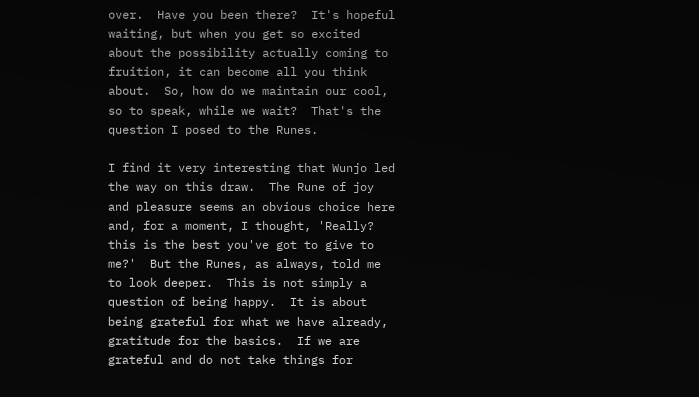over.  Have you been there?  It's hopeful waiting, but when you get so excited about the possibility actually coming to fruition, it can become all you think about.  So, how do we maintain our cool, so to speak, while we wait?  That's the question I posed to the Runes.

I find it very interesting that Wunjo led the way on this draw.  The Rune of joy and pleasure seems an obvious choice here and, for a moment, I thought, 'Really?  this is the best you've got to give to me?'  But the Runes, as always, told me to look deeper.  This is not simply a question of being happy.  It is about being grateful for what we have already, gratitude for the basics.  If we are grateful and do not take things for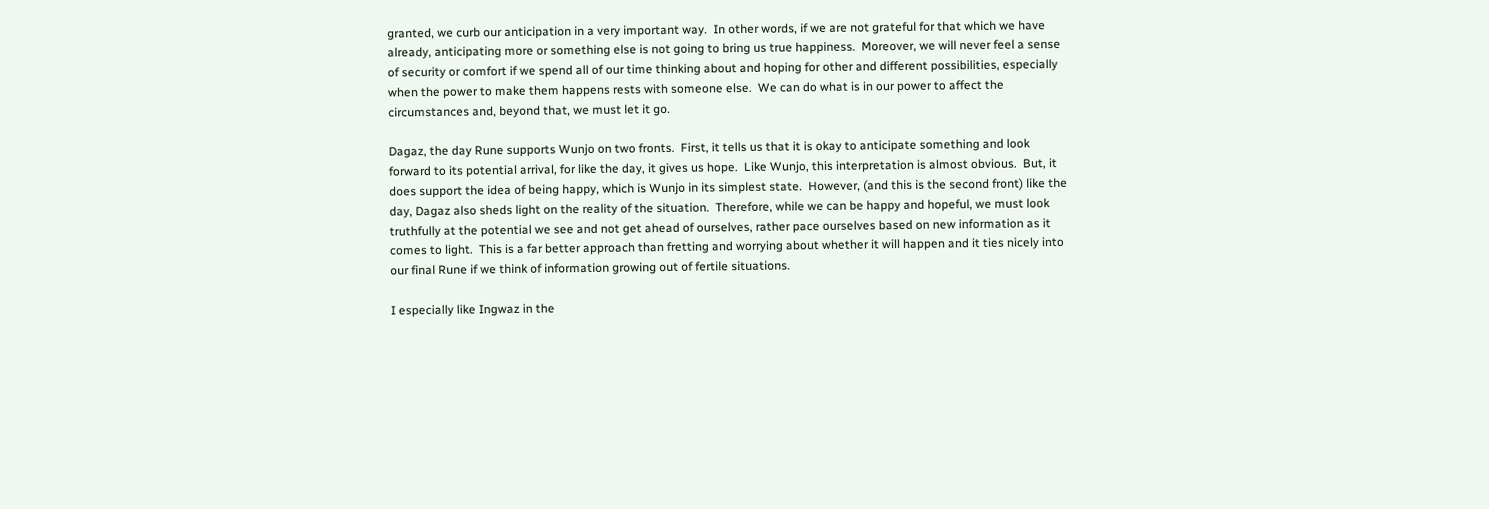granted, we curb our anticipation in a very important way.  In other words, if we are not grateful for that which we have already, anticipating more or something else is not going to bring us true happiness.  Moreover, we will never feel a sense of security or comfort if we spend all of our time thinking about and hoping for other and different possibilities, especially when the power to make them happens rests with someone else.  We can do what is in our power to affect the circumstances and, beyond that, we must let it go.

Dagaz, the day Rune supports Wunjo on two fronts.  First, it tells us that it is okay to anticipate something and look forward to its potential arrival, for like the day, it gives us hope.  Like Wunjo, this interpretation is almost obvious.  But, it does support the idea of being happy, which is Wunjo in its simplest state.  However, (and this is the second front) like the day, Dagaz also sheds light on the reality of the situation.  Therefore, while we can be happy and hopeful, we must look truthfully at the potential we see and not get ahead of ourselves, rather pace ourselves based on new information as it comes to light.  This is a far better approach than fretting and worrying about whether it will happen and it ties nicely into our final Rune if we think of information growing out of fertile situations.

I especially like Ingwaz in the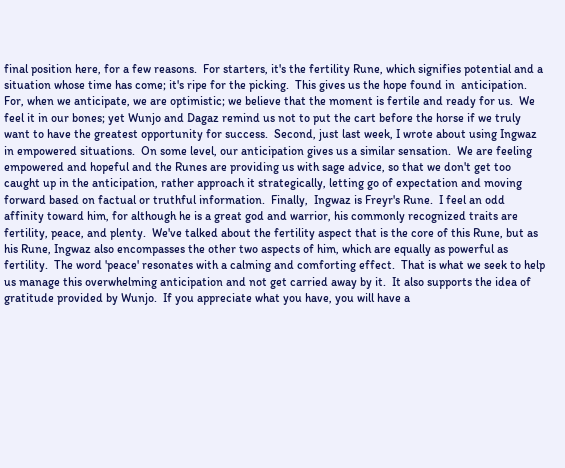final position here, for a few reasons.  For starters, it's the fertility Rune, which signifies potential and a situation whose time has come; it's ripe for the picking.  This gives us the hope found in  anticipation.  For, when we anticipate, we are optimistic; we believe that the moment is fertile and ready for us.  We feel it in our bones; yet Wunjo and Dagaz remind us not to put the cart before the horse if we truly want to have the greatest opportunity for success.  Second, just last week, I wrote about using Ingwaz in empowered situations.  On some level, our anticipation gives us a similar sensation.  We are feeling empowered and hopeful and the Runes are providing us with sage advice, so that we don't get too caught up in the anticipation, rather approach it strategically, letting go of expectation and moving forward based on factual or truthful information.  Finally,  Ingwaz is Freyr's Rune.  I feel an odd affinity toward him, for although he is a great god and warrior, his commonly recognized traits are fertility, peace, and plenty.  We've talked about the fertility aspect that is the core of this Rune, but as his Rune, Ingwaz also encompasses the other two aspects of him, which are equally as powerful as fertility.  The word 'peace' resonates with a calming and comforting effect.  That is what we seek to help us manage this overwhelming anticipation and not get carried away by it.  It also supports the idea of gratitude provided by Wunjo.  If you appreciate what you have, you will have a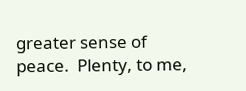greater sense of peace.  Plenty, to me,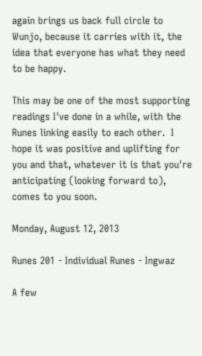again brings us back full circle to Wunjo, because it carries with it, the idea that everyone has what they need to be happy.

This may be one of the most supporting readings I've done in a while, with the Runes linking easily to each other.  I hope it was positive and uplifting for you and that, whatever it is that you're anticipating (looking forward to), comes to you soon.

Monday, August 12, 2013

Runes 201 - Individual Runes - Ingwaz

A few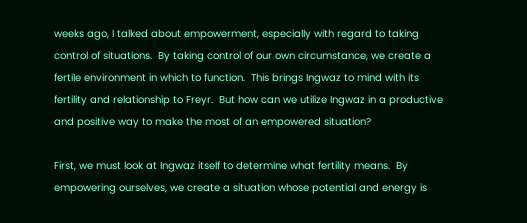weeks ago, I talked about empowerment, especially with regard to taking control of situations.  By taking control of our own circumstance, we create a fertile environment in which to function.  This brings Ingwaz to mind with its fertility and relationship to Freyr.  But how can we utilize Ingwaz in a productive and positive way to make the most of an empowered situation?

First, we must look at Ingwaz itself to determine what fertility means.  By empowering ourselves, we create a situation whose potential and energy is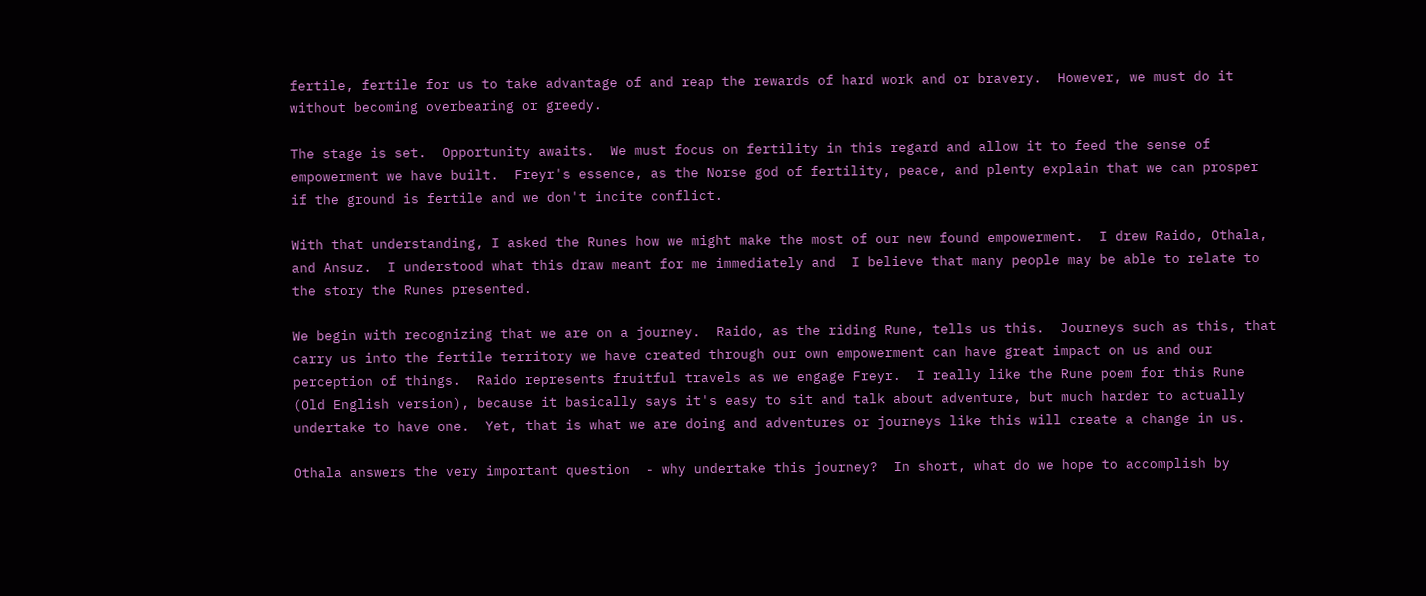fertile, fertile for us to take advantage of and reap the rewards of hard work and or bravery.  However, we must do it without becoming overbearing or greedy.

The stage is set.  Opportunity awaits.  We must focus on fertility in this regard and allow it to feed the sense of empowerment we have built.  Freyr's essence, as the Norse god of fertility, peace, and plenty explain that we can prosper if the ground is fertile and we don't incite conflict.

With that understanding, I asked the Runes how we might make the most of our new found empowerment.  I drew Raido, Othala, and Ansuz.  I understood what this draw meant for me immediately and  I believe that many people may be able to relate to the story the Runes presented.

We begin with recognizing that we are on a journey.  Raido, as the riding Rune, tells us this.  Journeys such as this, that carry us into the fertile territory we have created through our own empowerment can have great impact on us and our perception of things.  Raido represents fruitful travels as we engage Freyr.  I really like the Rune poem for this Rune (Old English version), because it basically says it's easy to sit and talk about adventure, but much harder to actually undertake to have one.  Yet, that is what we are doing and adventures or journeys like this will create a change in us.

Othala answers the very important question  - why undertake this journey?  In short, what do we hope to accomplish by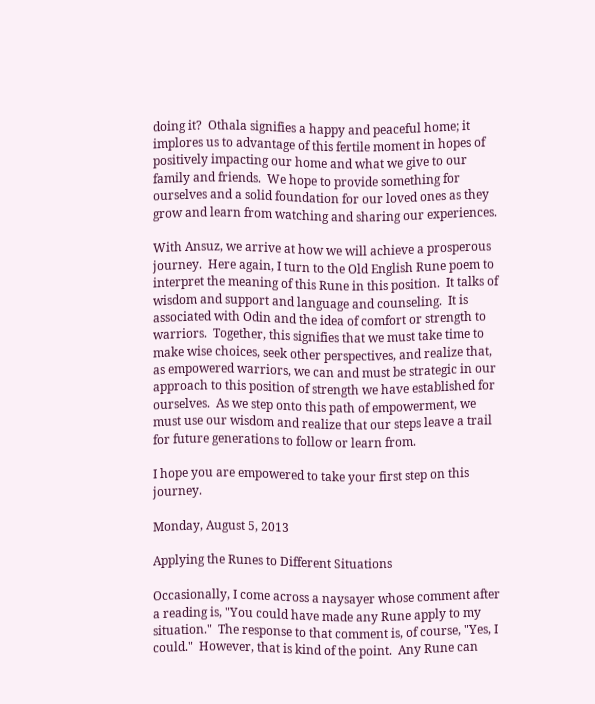doing it?  Othala signifies a happy and peaceful home; it implores us to advantage of this fertile moment in hopes of positively impacting our home and what we give to our family and friends.  We hope to provide something for ourselves and a solid foundation for our loved ones as they grow and learn from watching and sharing our experiences.

With Ansuz, we arrive at how we will achieve a prosperous journey.  Here again, I turn to the Old English Rune poem to interpret the meaning of this Rune in this position.  It talks of wisdom and support and language and counseling.  It is associated with Odin and the idea of comfort or strength to warriors.  Together, this signifies that we must take time to make wise choices, seek other perspectives, and realize that, as empowered warriors, we can and must be strategic in our approach to this position of strength we have established for ourselves.  As we step onto this path of empowerment, we must use our wisdom and realize that our steps leave a trail for future generations to follow or learn from.

I hope you are empowered to take your first step on this journey.

Monday, August 5, 2013

Applying the Runes to Different Situations

Occasionally, I come across a naysayer whose comment after a reading is, "You could have made any Rune apply to my situation."  The response to that comment is, of course, "Yes, I could."  However, that is kind of the point.  Any Rune can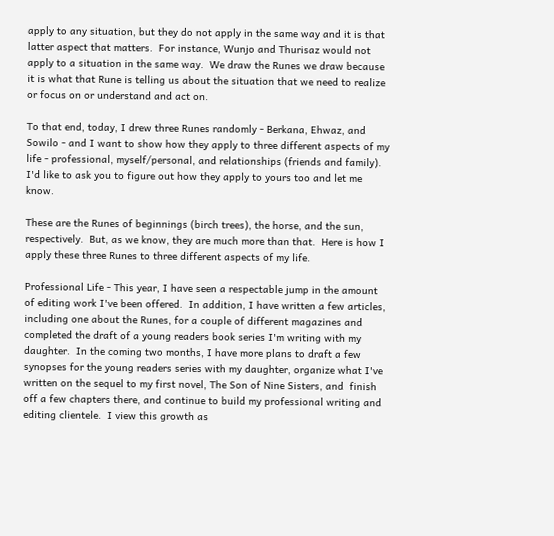apply to any situation, but they do not apply in the same way and it is that latter aspect that matters.  For instance, Wunjo and Thurisaz would not apply to a situation in the same way.  We draw the Runes we draw because it is what that Rune is telling us about the situation that we need to realize or focus on or understand and act on.

To that end, today, I drew three Runes randomly - Berkana, Ehwaz, and Sowilo - and I want to show how they apply to three different aspects of my life - professional, myself/personal, and relationships (friends and family).  I'd like to ask you to figure out how they apply to yours too and let me know.

These are the Runes of beginnings (birch trees), the horse, and the sun, respectively.  But, as we know, they are much more than that.  Here is how I apply these three Runes to three different aspects of my life.

Professional Life - This year, I have seen a respectable jump in the amount of editing work I've been offered.  In addition, I have written a few articles, including one about the Runes, for a couple of different magazines and completed the draft of a young readers book series I'm writing with my daughter.  In the coming two months, I have more plans to draft a few synopses for the young readers series with my daughter, organize what I've written on the sequel to my first novel, The Son of Nine Sisters, and  finish off a few chapters there, and continue to build my professional writing and editing clientele.  I view this growth as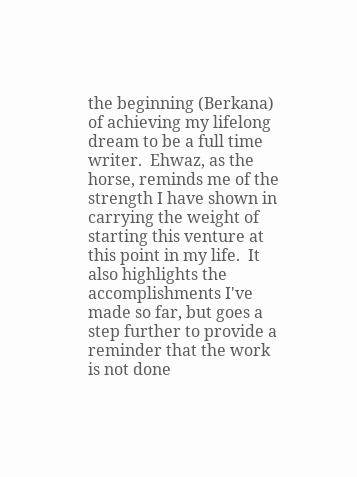the beginning (Berkana) of achieving my lifelong dream to be a full time writer.  Ehwaz, as the horse, reminds me of the strength I have shown in carrying the weight of starting this venture at this point in my life.  It also highlights the accomplishments I've made so far, but goes a step further to provide a reminder that the work is not done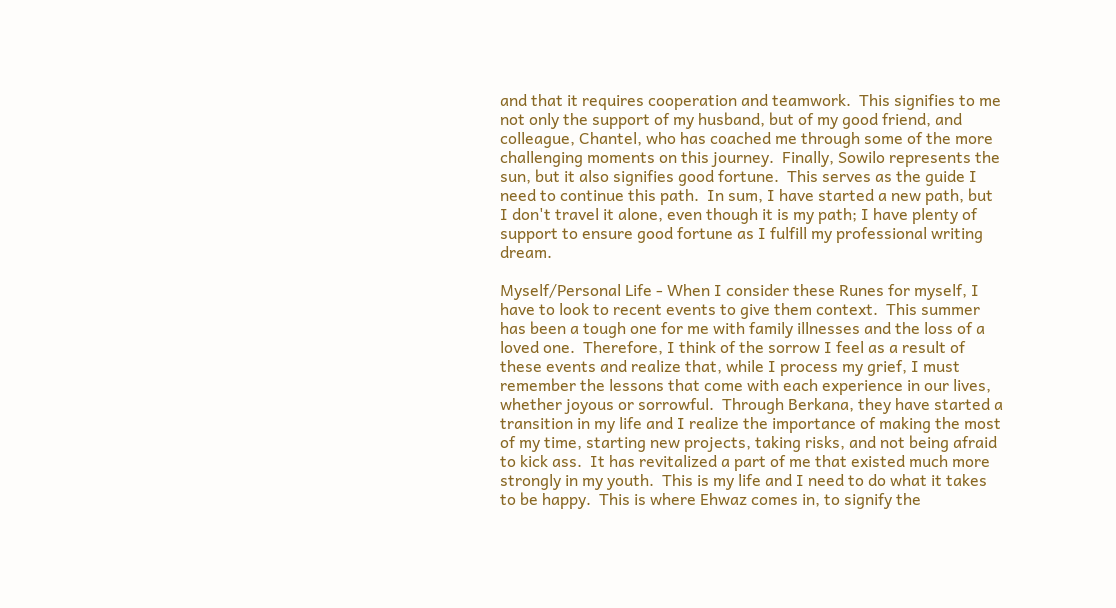and that it requires cooperation and teamwork.  This signifies to me not only the support of my husband, but of my good friend, and colleague, Chantel, who has coached me through some of the more challenging moments on this journey.  Finally, Sowilo represents the sun, but it also signifies good fortune.  This serves as the guide I need to continue this path.  In sum, I have started a new path, but I don't travel it alone, even though it is my path; I have plenty of support to ensure good fortune as I fulfill my professional writing dream.

Myself/Personal Life - When I consider these Runes for myself, I have to look to recent events to give them context.  This summer has been a tough one for me with family illnesses and the loss of a loved one.  Therefore, I think of the sorrow I feel as a result of these events and realize that, while I process my grief, I must remember the lessons that come with each experience in our lives, whether joyous or sorrowful.  Through Berkana, they have started a transition in my life and I realize the importance of making the most of my time, starting new projects, taking risks, and not being afraid to kick ass.  It has revitalized a part of me that existed much more strongly in my youth.  This is my life and I need to do what it takes to be happy.  This is where Ehwaz comes in, to signify the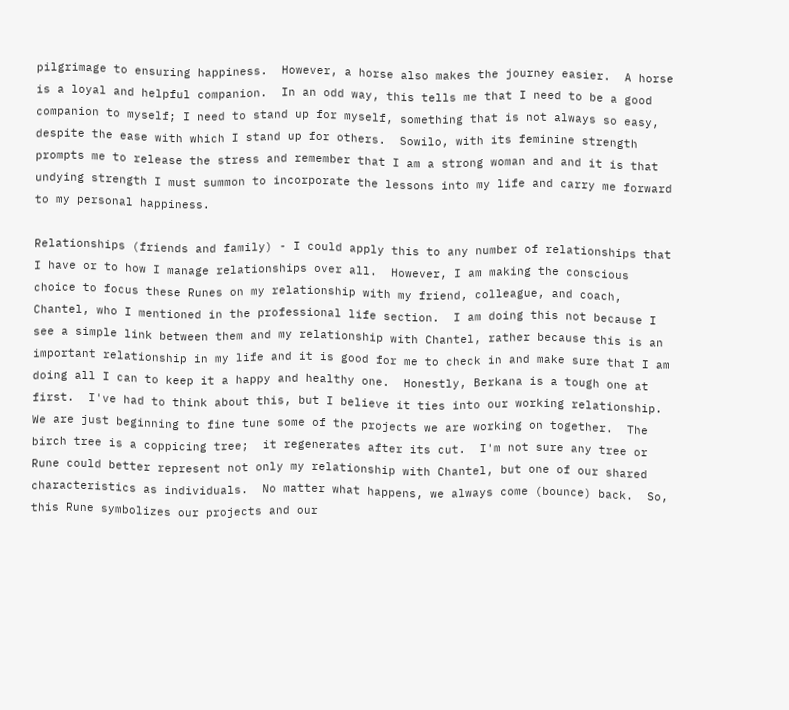pilgrimage to ensuring happiness.  However, a horse also makes the journey easier.  A horse is a loyal and helpful companion.  In an odd way, this tells me that I need to be a good companion to myself; I need to stand up for myself, something that is not always so easy, despite the ease with which I stand up for others.  Sowilo, with its feminine strength prompts me to release the stress and remember that I am a strong woman and and it is that undying strength I must summon to incorporate the lessons into my life and carry me forward to my personal happiness.

Relationships (friends and family) - I could apply this to any number of relationships that I have or to how I manage relationships over all.  However, I am making the conscious choice to focus these Runes on my relationship with my friend, colleague, and coach, Chantel, who I mentioned in the professional life section.  I am doing this not because I see a simple link between them and my relationship with Chantel, rather because this is an important relationship in my life and it is good for me to check in and make sure that I am doing all I can to keep it a happy and healthy one.  Honestly, Berkana is a tough one at first.  I've had to think about this, but I believe it ties into our working relationship.  We are just beginning to fine tune some of the projects we are working on together.  The birch tree is a coppicing tree;  it regenerates after its cut.  I'm not sure any tree or Rune could better represent not only my relationship with Chantel, but one of our shared characteristics as individuals.  No matter what happens, we always come (bounce) back.  So, this Rune symbolizes our projects and our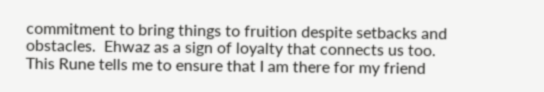commitment to bring things to fruition despite setbacks and obstacles.  Ehwaz as a sign of loyalty that connects us too.  This Rune tells me to ensure that I am there for my friend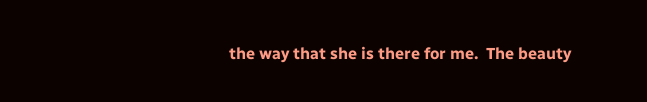the way that she is there for me.  The beauty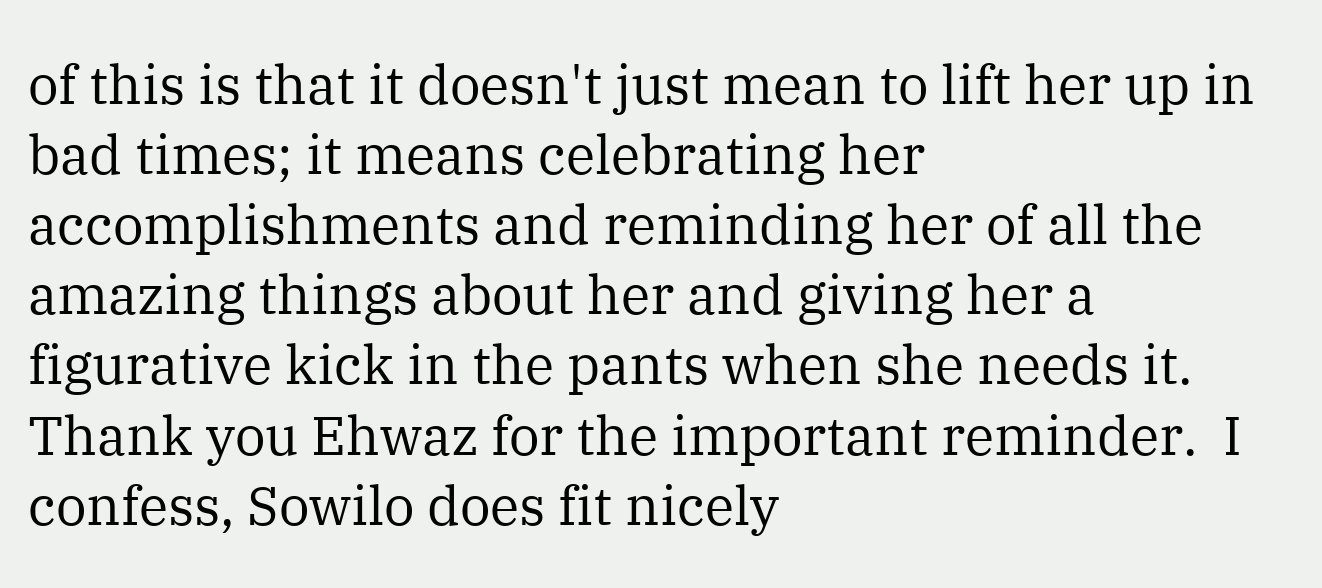of this is that it doesn't just mean to lift her up in bad times; it means celebrating her accomplishments and reminding her of all the amazing things about her and giving her a figurative kick in the pants when she needs it.  Thank you Ehwaz for the important reminder.  I confess, Sowilo does fit nicely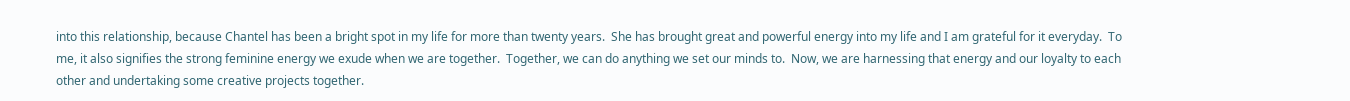into this relationship, because Chantel has been a bright spot in my life for more than twenty years.  She has brought great and powerful energy into my life and I am grateful for it everyday.  To me, it also signifies the strong feminine energy we exude when we are together.  Together, we can do anything we set our minds to.  Now, we are harnessing that energy and our loyalty to each other and undertaking some creative projects together.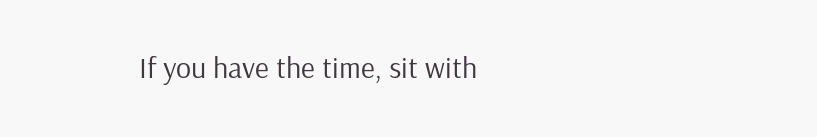If you have the time, sit with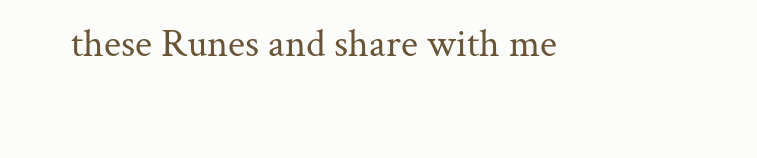these Runes and share with me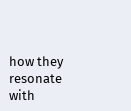how they resonate with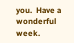you.  Have a wonderful week.